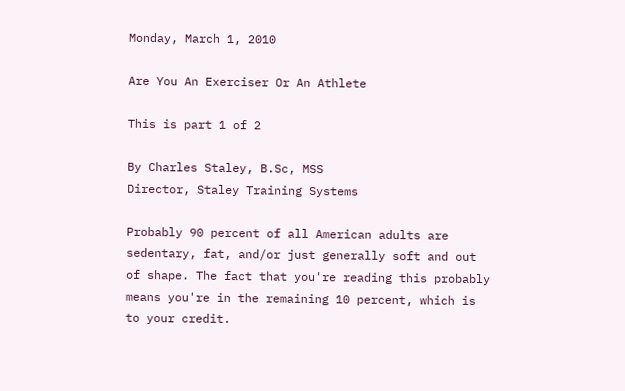Monday, March 1, 2010

Are You An Exerciser Or An Athlete

This is part 1 of 2

By Charles Staley, B.Sc, MSS
Director, Staley Training Systems

Probably 90 percent of all American adults are sedentary, fat, and/or just generally soft and out of shape. The fact that you're reading this probably means you're in the remaining 10 percent, which is to your credit.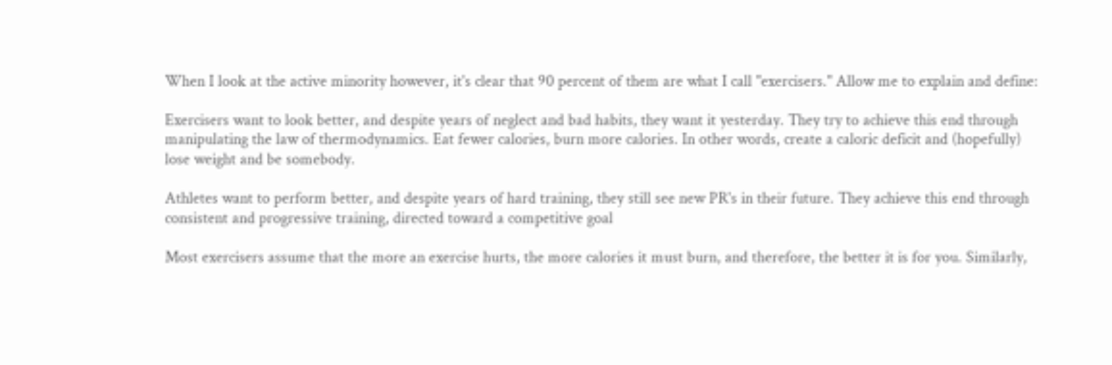When I look at the active minority however, it's clear that 90 percent of them are what I call "exercisers." Allow me to explain and define:

Exercisers want to look better, and despite years of neglect and bad habits, they want it yesterday. They try to achieve this end through manipulating the law of thermodynamics. Eat fewer calories, burn more calories. In other words, create a caloric deficit and (hopefully) lose weight and be somebody.

Athletes want to perform better, and despite years of hard training, they still see new PR's in their future. They achieve this end through consistent and progressive training, directed toward a competitive goal

Most exercisers assume that the more an exercise hurts, the more calories it must burn, and therefore, the better it is for you. Similarly,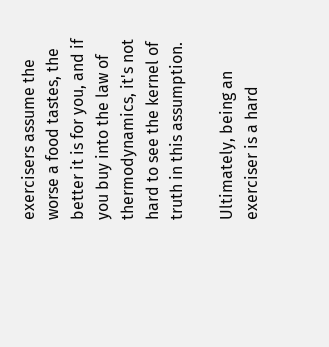exercisers assume the worse a food tastes, the better it is for you, and if you buy into the law of thermodynamics, it's not hard to see the kernel of truth in this assumption.

Ultimately, being an exerciser is a hard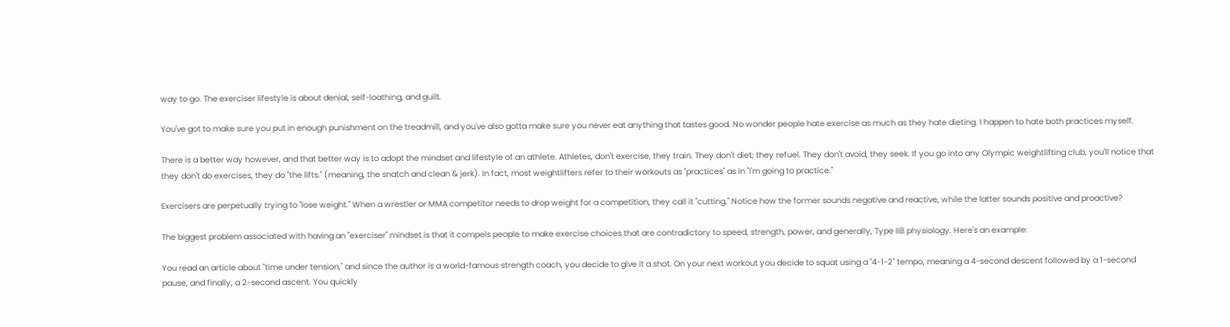way to go. The exerciser lifestyle is about denial, self-loathing, and guilt.

You've got to make sure you put in enough punishment on the treadmill, and you've also gotta make sure you never eat anything that tastes good. No wonder people hate exercise as much as they hate dieting. I happen to hate both practices myself.

There is a better way however, and that better way is to adopt the mindset and lifestyle of an athlete. Athletes, don't exercise, they train. They don't diet; they refuel. They don't avoid, they seek. If you go into any Olympic weightlifting club, you'll notice that they don't do exercises, they do "the lifts." (meaning, the snatch and clean & jerk). In fact, most weightlifters refer to their workouts as "practices" as in "I'm going to practice."

Exercisers are perpetually trying to "lose weight." When a wrestler or MMA competitor needs to drop weight for a competition, they call it "cutting." Notice how the former sounds negative and reactive, while the latter sounds positive and proactive?

The biggest problem associated with having an "exerciser" mindset is that it compels people to make exercise choices that are contradictory to speed, strength, power, and generally, Type IIB physiology. Here's an example:

You read an article about "time under tension," and since the author is a world-famous strength coach, you decide to give it a shot. On your next workout you decide to squat using a "4-1-2" tempo, meaning a 4-second descent followed by a 1-second pause, and finally, a 2-second ascent. You quickly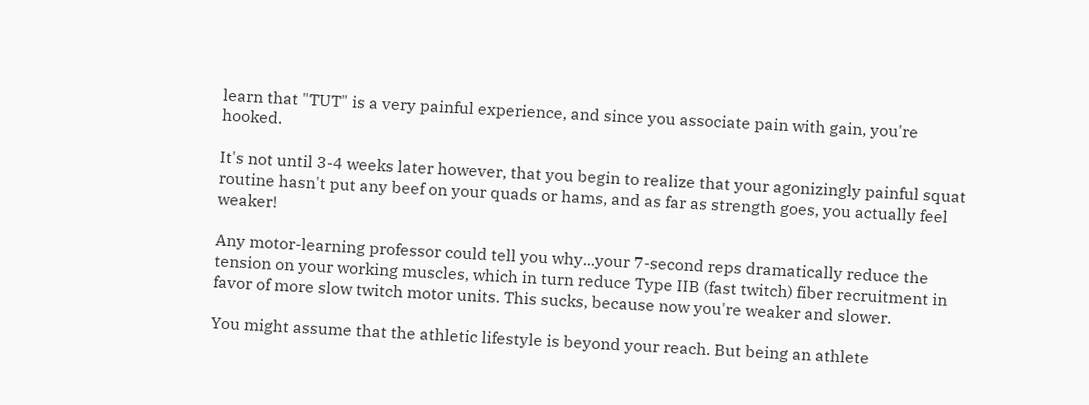learn that "TUT" is a very painful experience, and since you associate pain with gain, you're hooked.

It's not until 3-4 weeks later however, that you begin to realize that your agonizingly painful squat routine hasn't put any beef on your quads or hams, and as far as strength goes, you actually feel weaker!

Any motor-learning professor could tell you why...your 7-second reps dramatically reduce the tension on your working muscles, which in turn reduce Type IIB (fast twitch) fiber recruitment in favor of more slow twitch motor units. This sucks, because now you're weaker and slower.

You might assume that the athletic lifestyle is beyond your reach. But being an athlete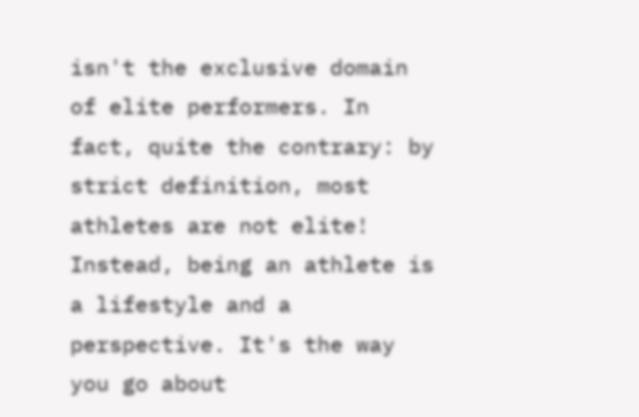isn't the exclusive domain of elite performers. In fact, quite the contrary: by strict definition, most athletes are not elite! Instead, being an athlete is a lifestyle and a perspective. It's the way you go about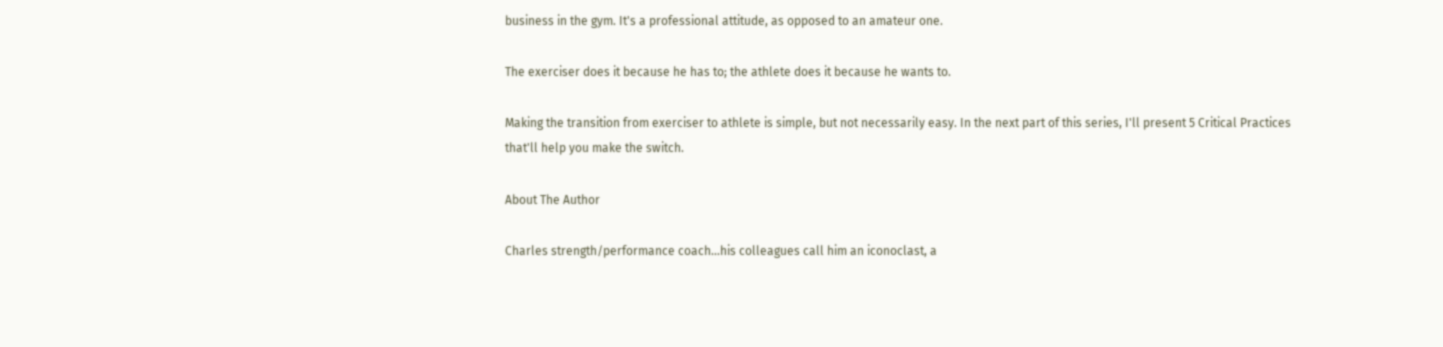business in the gym. It's a professional attitude, as opposed to an amateur one.

The exerciser does it because he has to; the athlete does it because he wants to.

Making the transition from exerciser to athlete is simple, but not necessarily easy. In the next part of this series, I'll present 5 Critical Practices that'll help you make the switch.

About The Author

Charles strength/performance coach...his colleagues call him an iconoclast, a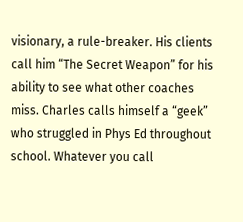visionary, a rule-breaker. His clients call him “The Secret Weapon” for his ability to see what other coaches miss. Charles calls himself a “geek” who struggled in Phys Ed throughout school. Whatever you call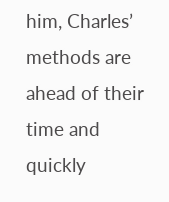him, Charles’ methods are ahead of their time and quickly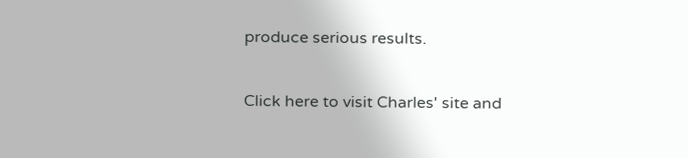produce serious results.

Click here to visit Charles' site and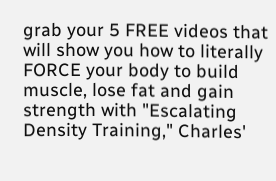grab your 5 FREE videos that will show you how to literally FORCE your body to build muscle, lose fat and gain strength with "Escalating Density Training," Charles'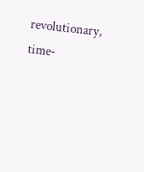revolutionary, time-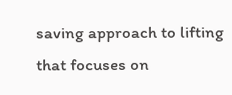saving approach to lifting that focuses on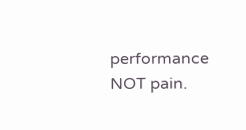performance NOT pain.